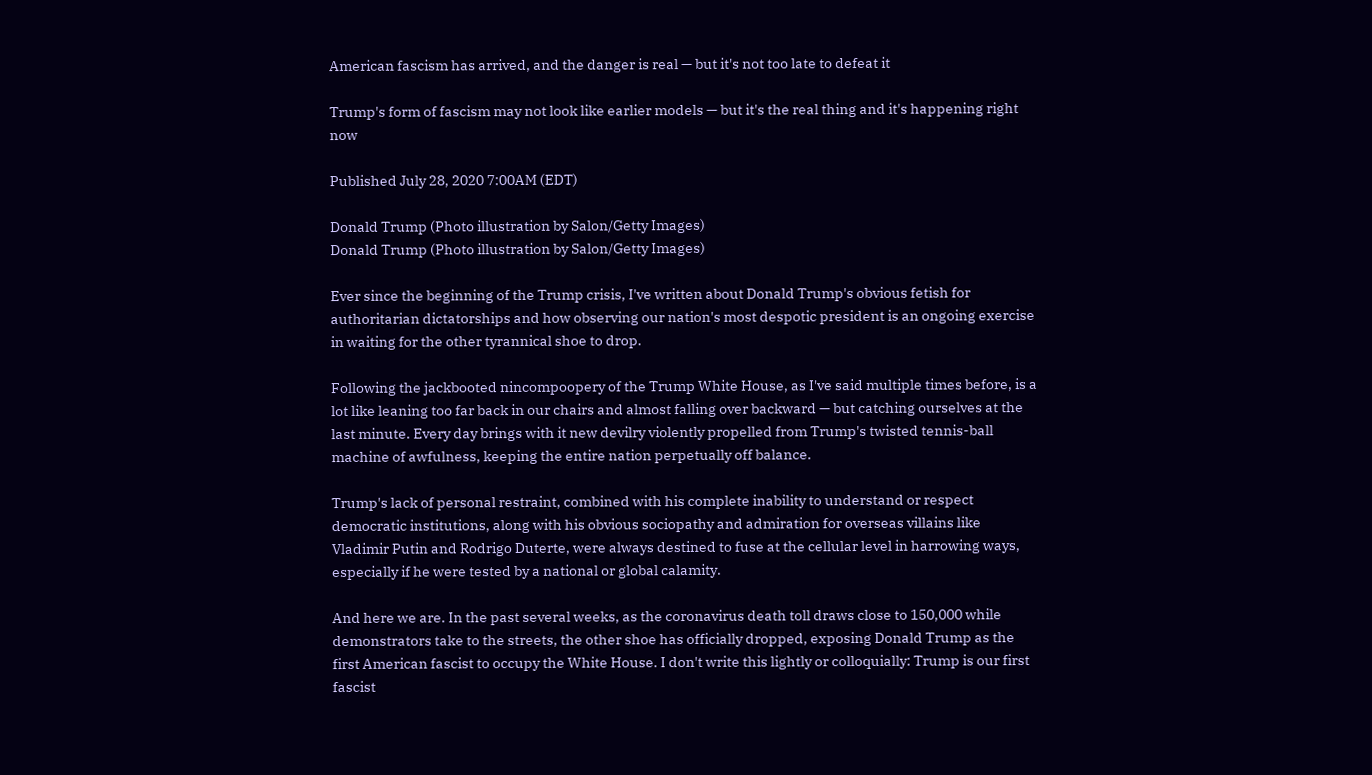American fascism has arrived, and the danger is real — but it's not too late to defeat it

Trump's form of fascism may not look like earlier models — but it's the real thing and it's happening right now

Published July 28, 2020 7:00AM (EDT)

Donald Trump (Photo illustration by Salon/Getty Images)
Donald Trump (Photo illustration by Salon/Getty Images)

Ever since the beginning of the Trump crisis, I've written about Donald Trump's obvious fetish for authoritarian dictatorships and how observing our nation's most despotic president is an ongoing exercise in waiting for the other tyrannical shoe to drop.

Following the jackbooted nincompoopery of the Trump White House, as I've said multiple times before, is a lot like leaning too far back in our chairs and almost falling over backward — but catching ourselves at the last minute. Every day brings with it new devilry violently propelled from Trump's twisted tennis-ball machine of awfulness, keeping the entire nation perpetually off balance.

Trump's lack of personal restraint, combined with his complete inability to understand or respect democratic institutions, along with his obvious sociopathy and admiration for overseas villains like Vladimir Putin and Rodrigo Duterte, were always destined to fuse at the cellular level in harrowing ways, especially if he were tested by a national or global calamity.

And here we are. In the past several weeks, as the coronavirus death toll draws close to 150,000 while demonstrators take to the streets, the other shoe has officially dropped, exposing Donald Trump as the first American fascist to occupy the White House. I don't write this lightly or colloquially: Trump is our first fascist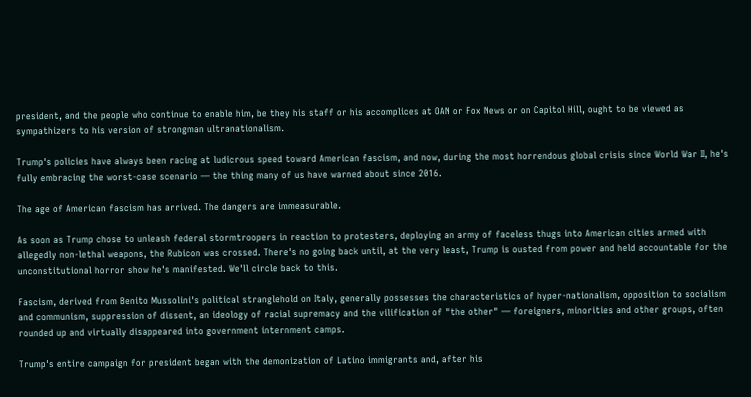president, and the people who continue to enable him, be they his staff or his accomplices at OAN or Fox News or on Capitol Hill, ought to be viewed as sympathizers to his version of strongman ultranationalism.

Trump's policies have always been racing at ludicrous speed toward American fascism, and now, during the most horrendous global crisis since World War II, he's fully embracing the worst-case scenario — the thing many of us have warned about since 2016.

The age of American fascism has arrived. The dangers are immeasurable.

As soon as Trump chose to unleash federal stormtroopers in reaction to protesters, deploying an army of faceless thugs into American cities armed with allegedly non-lethal weapons, the Rubicon was crossed. There's no going back until, at the very least, Trump is ousted from power and held accountable for the unconstitutional horror show he's manifested. We'll circle back to this.

Fascism, derived from Benito Mussolini's political stranglehold on Italy, generally possesses the characteristics of hyper-nationalism, opposition to socialism and communism, suppression of dissent, an ideology of racial supremacy and the vilification of "the other" — foreigners, minorities and other groups, often rounded up and virtually disappeared into government internment camps.

Trump's entire campaign for president began with the demonization of Latino immigrants and, after his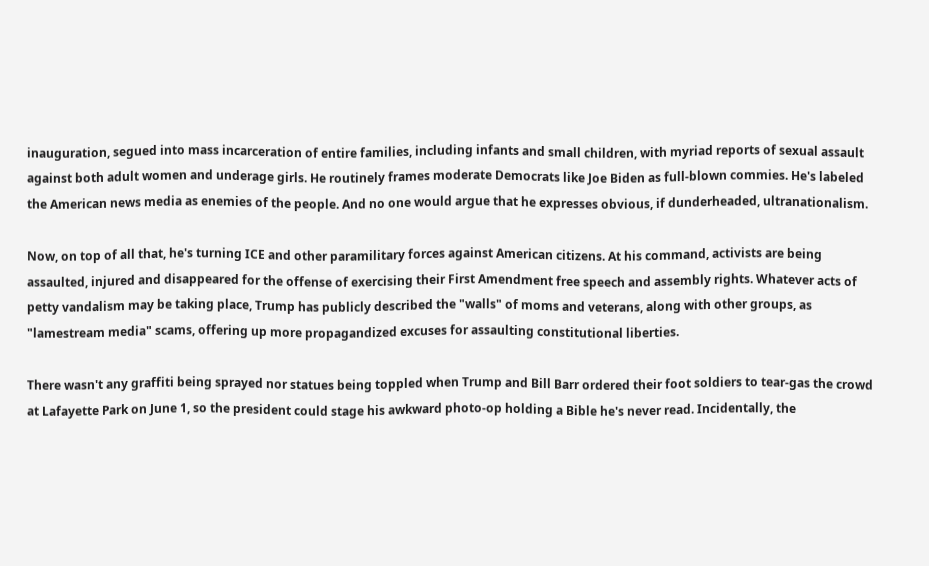inauguration, segued into mass incarceration of entire families, including infants and small children, with myriad reports of sexual assault against both adult women and underage girls. He routinely frames moderate Democrats like Joe Biden as full-blown commies. He's labeled the American news media as enemies of the people. And no one would argue that he expresses obvious, if dunderheaded, ultranationalism.

Now, on top of all that, he's turning ICE and other paramilitary forces against American citizens. At his command, activists are being assaulted, injured and disappeared for the offense of exercising their First Amendment free speech and assembly rights. Whatever acts of petty vandalism may be taking place, Trump has publicly described the "walls" of moms and veterans, along with other groups, as "lamestream media" scams, offering up more propagandized excuses for assaulting constitutional liberties.

There wasn't any graffiti being sprayed nor statues being toppled when Trump and Bill Barr ordered their foot soldiers to tear-gas the crowd at Lafayette Park on June 1, so the president could stage his awkward photo-op holding a Bible he's never read. Incidentally, the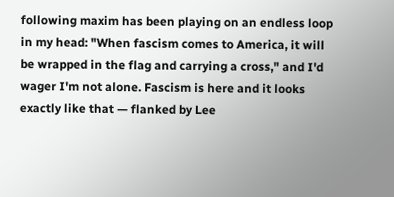following maxim has been playing on an endless loop in my head: "When fascism comes to America, it will be wrapped in the flag and carrying a cross," and I'd wager I'm not alone. Fascism is here and it looks exactly like that — flanked by Lee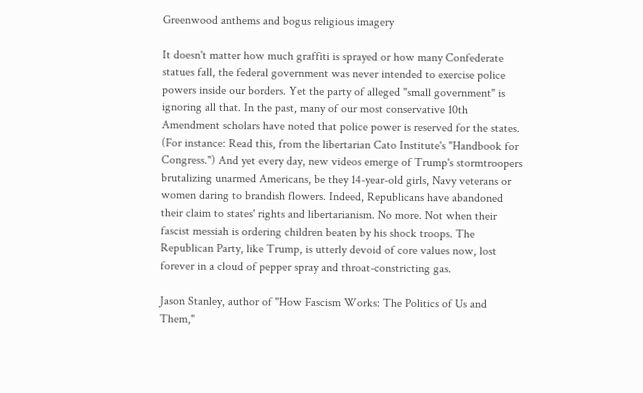Greenwood anthems and bogus religious imagery

It doesn't matter how much graffiti is sprayed or how many Confederate statues fall, the federal government was never intended to exercise police powers inside our borders. Yet the party of alleged "small government" is ignoring all that. In the past, many of our most conservative 10th Amendment scholars have noted that police power is reserved for the states. (For instance: Read this, from the libertarian Cato Institute's "Handbook for Congress.") And yet every day, new videos emerge of Trump's stormtroopers brutalizing unarmed Americans, be they 14-year-old girls, Navy veterans or women daring to brandish flowers. Indeed, Republicans have abandoned their claim to states' rights and libertarianism. No more. Not when their fascist messiah is ordering children beaten by his shock troops. The Republican Party, like Trump, is utterly devoid of core values now, lost forever in a cloud of pepper spray and throat-constricting gas.

Jason Stanley, author of "How Fascism Works: The Politics of Us and Them,"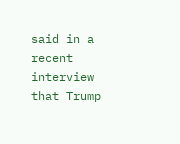said in a recent interview that Trump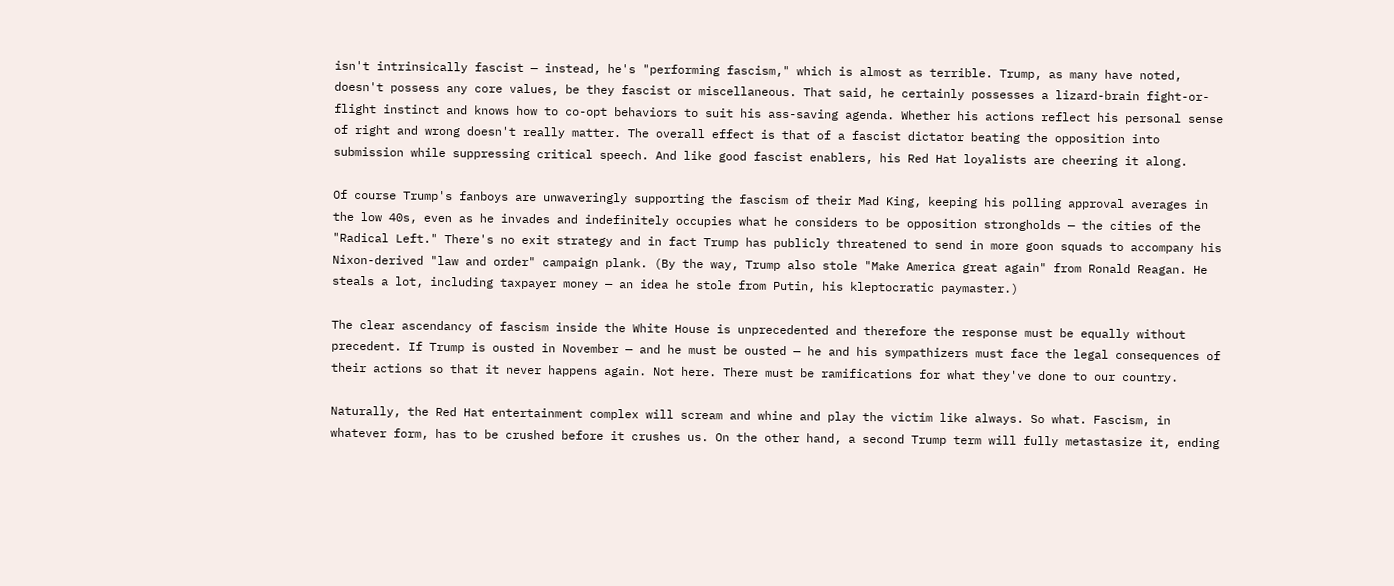isn't intrinsically fascist — instead, he's "performing fascism," which is almost as terrible. Trump, as many have noted, doesn't possess any core values, be they fascist or miscellaneous. That said, he certainly possesses a lizard-brain fight-or-flight instinct and knows how to co-opt behaviors to suit his ass-saving agenda. Whether his actions reflect his personal sense of right and wrong doesn't really matter. The overall effect is that of a fascist dictator beating the opposition into submission while suppressing critical speech. And like good fascist enablers, his Red Hat loyalists are cheering it along.

Of course Trump's fanboys are unwaveringly supporting the fascism of their Mad King, keeping his polling approval averages in the low 40s, even as he invades and indefinitely occupies what he considers to be opposition strongholds — the cities of the "Radical Left." There's no exit strategy and in fact Trump has publicly threatened to send in more goon squads to accompany his Nixon-derived "law and order" campaign plank. (By the way, Trump also stole "Make America great again" from Ronald Reagan. He steals a lot, including taxpayer money — an idea he stole from Putin, his kleptocratic paymaster.)

The clear ascendancy of fascism inside the White House is unprecedented and therefore the response must be equally without precedent. If Trump is ousted in November — and he must be ousted — he and his sympathizers must face the legal consequences of their actions so that it never happens again. Not here. There must be ramifications for what they've done to our country.

Naturally, the Red Hat entertainment complex will scream and whine and play the victim like always. So what. Fascism, in whatever form, has to be crushed before it crushes us. On the other hand, a second Trump term will fully metastasize it, ending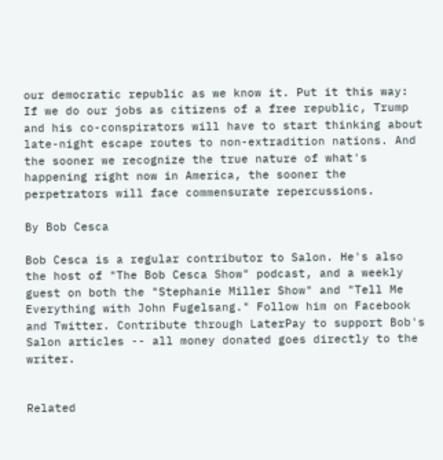our democratic republic as we know it. Put it this way: If we do our jobs as citizens of a free republic, Trump and his co-conspirators will have to start thinking about late-night escape routes to non-extradition nations. And the sooner we recognize the true nature of what's happening right now in America, the sooner the perpetrators will face commensurate repercussions.

By Bob Cesca

Bob Cesca is a regular contributor to Salon. He's also the host of "The Bob Cesca Show" podcast, and a weekly guest on both the "Stephanie Miller Show" and "Tell Me Everything with John Fugelsang." Follow him on Facebook and Twitter. Contribute through LaterPay to support Bob's Salon articles -- all money donated goes directly to the writer.


Related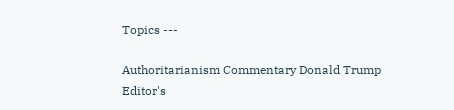Topics ---

Authoritarianism Commentary Donald Trump Editor's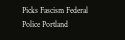Picks Fascism Federal Police Portland